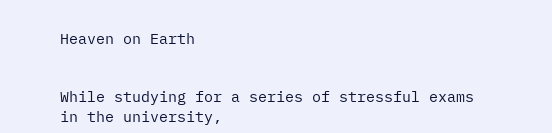Heaven on Earth


While studying for a series of stressful exams in the university,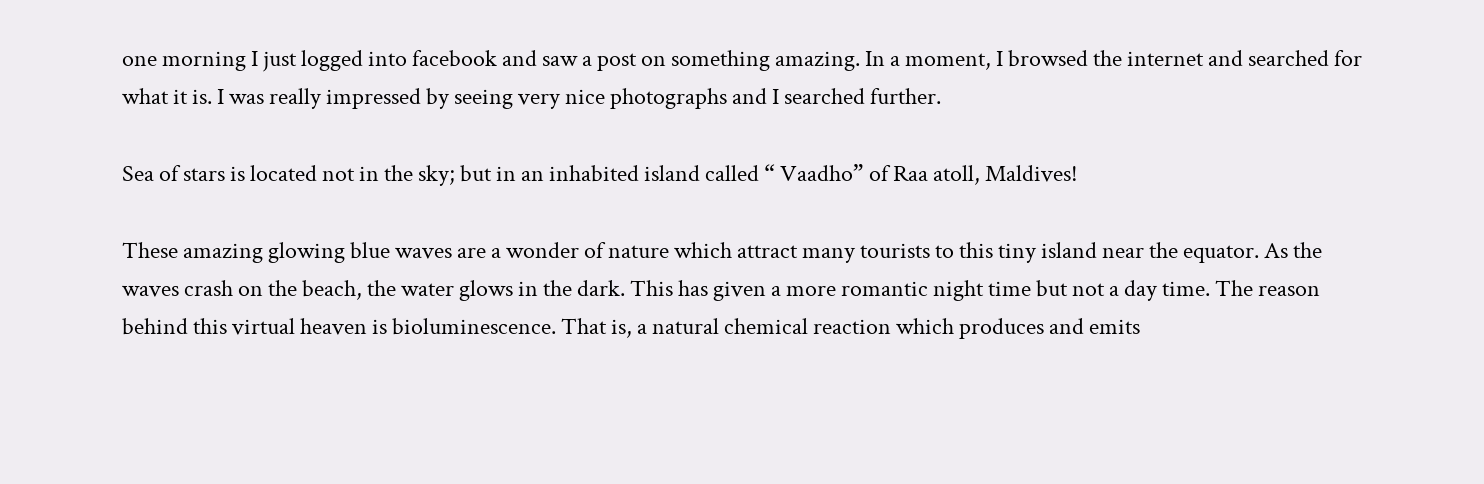one morning I just logged into facebook and saw a post on something amazing. In a moment, I browsed the internet and searched for what it is. I was really impressed by seeing very nice photographs and I searched further.

Sea of stars is located not in the sky; but in an inhabited island called “ Vaadho” of Raa atoll, Maldives!

These amazing glowing blue waves are a wonder of nature which attract many tourists to this tiny island near the equator. As the waves crash on the beach, the water glows in the dark. This has given a more romantic night time but not a day time. The reason behind this virtual heaven is bioluminescence. That is, a natural chemical reaction which produces and emits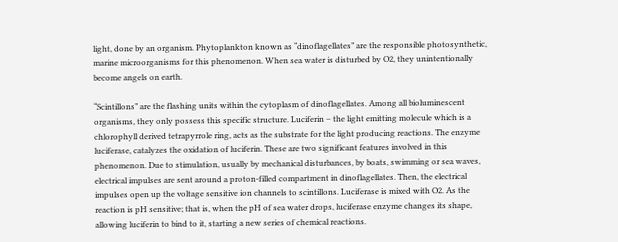light, done by an organism. Phytoplankton known as “dinoflagellates” are the responsible photosynthetic, marine microorganisms for this phenomenon. When sea water is disturbed by O2, they unintentionally become angels on earth.

“Scintillons” are the flashing units within the cytoplasm of dinoflagellates. Among all bioluminescent organisms, they only possess this specific structure. Luciferin – the light emitting molecule which is a chlorophyll derived tetrapyrrole ring, acts as the substrate for the light producing reactions. The enzyme luciferase, catalyzes the oxidation of luciferin. These are two significant features involved in this phenomenon. Due to stimulation, usually by mechanical disturbances, by boats, swimming or sea waves, electrical impulses are sent around a proton-filled compartment in dinoflagellates. Then, the electrical impulses open up the voltage sensitive ion channels to scintillons. Luciferase is mixed with O2. As the reaction is pH sensitive; that is, when the pH of sea water drops, luciferase enzyme changes its shape, allowing luciferin to bind to it, starting a new series of chemical reactions.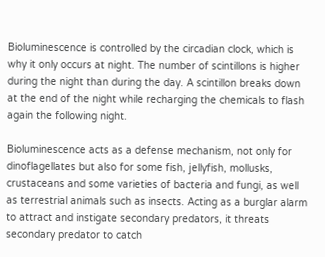Bioluminescence is controlled by the circadian clock, which is why it only occurs at night. The number of scintillons is higher during the night than during the day. A scintillon breaks down at the end of the night while recharging the chemicals to flash again the following night.

Bioluminescence acts as a defense mechanism, not only for dinoflagellates but also for some fish, jellyfish, mollusks, crustaceans and some varieties of bacteria and fungi, as well as terrestrial animals such as insects. Acting as a burglar alarm to attract and instigate secondary predators, it threats secondary predator to catch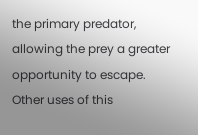the primary predator, allowing the prey a greater opportunity to escape. Other uses of this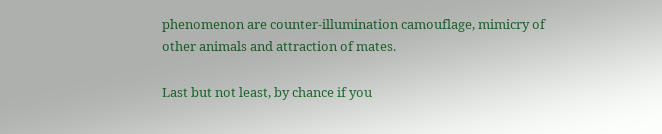phenomenon are counter-illumination camouflage, mimicry of other animals and attraction of mates.

Last but not least, by chance if you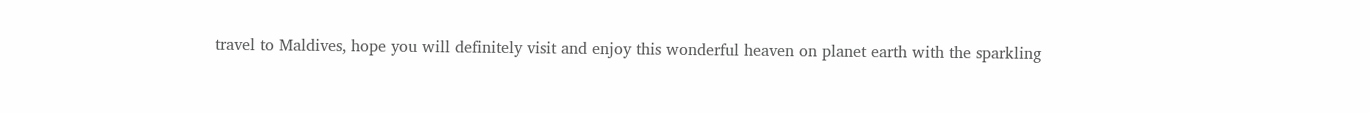travel to Maldives, hope you will definitely visit and enjoy this wonderful heaven on planet earth with the sparkling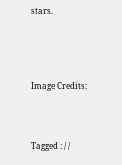stars.




Image Credits:



Tagged : / /